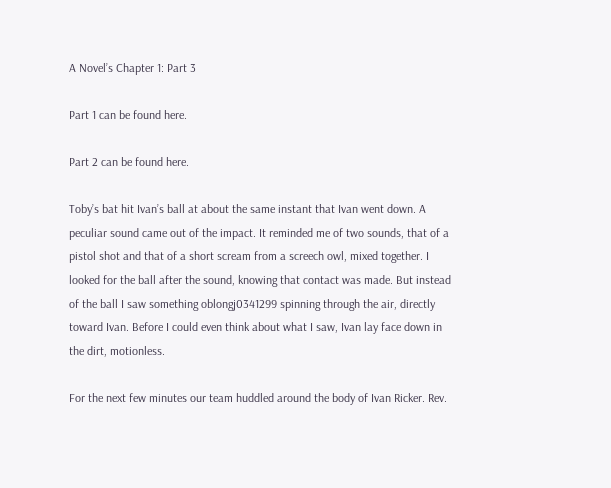A Novel’s Chapter 1: Part 3

Part 1 can be found here.

Part 2 can be found here.

Toby’s bat hit Ivan’s ball at about the same instant that Ivan went down. A peculiar sound came out of the impact. It reminded me of two sounds, that of a pistol shot and that of a short scream from a screech owl, mixed together. I looked for the ball after the sound, knowing that contact was made. But instead of the ball I saw something oblongj0341299 spinning through the air, directly toward Ivan. Before I could even think about what I saw, Ivan lay face down in the dirt, motionless.

For the next few minutes our team huddled around the body of Ivan Ricker. Rev.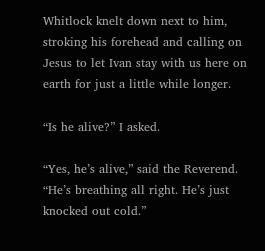Whitlock knelt down next to him, stroking his forehead and calling on Jesus to let Ivan stay with us here on earth for just a little while longer.

“Is he alive?” I asked.

“Yes, he’s alive,” said the Reverend. “He’s breathing all right. He’s just knocked out cold.”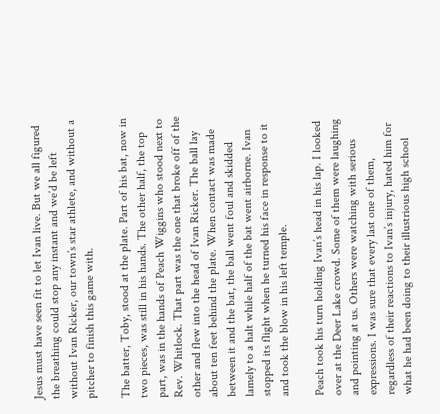Jesus must have seen fit to let Ivan live. But we all figured the breathing could stop any instant and we’d be left without Ivan Ricker, our town’s star athlete, and without a pitcher to finish this game with.

The batter, Toby, stood at the plate. Part of his bat, now in two pieces, was still in his hands. The other half, the top part, was in the hands of Peach Wiggins who stood next to Rev. Whitlock. That part was the one that broke off of the other and flew into the head of Ivan Ricker. The ball lay about ten feet behind the plate. When contact was made between it and the bat, the ball went foul and skidded lamely to a halt while half of the bat went airborne. Ivan stopped its flight when he turned his face in response to it and took the blow in his left temple.

Peach took his turn holding Ivan’s head in his lap. I looked over at the Deer Lake crowd. Some of them were laughing and pointing at us. Others were watching with serious expressions. I was sure that every last one of them, regardless of their reactions to Ivan’s injury, hated him for what he had been doing to their illustrious high school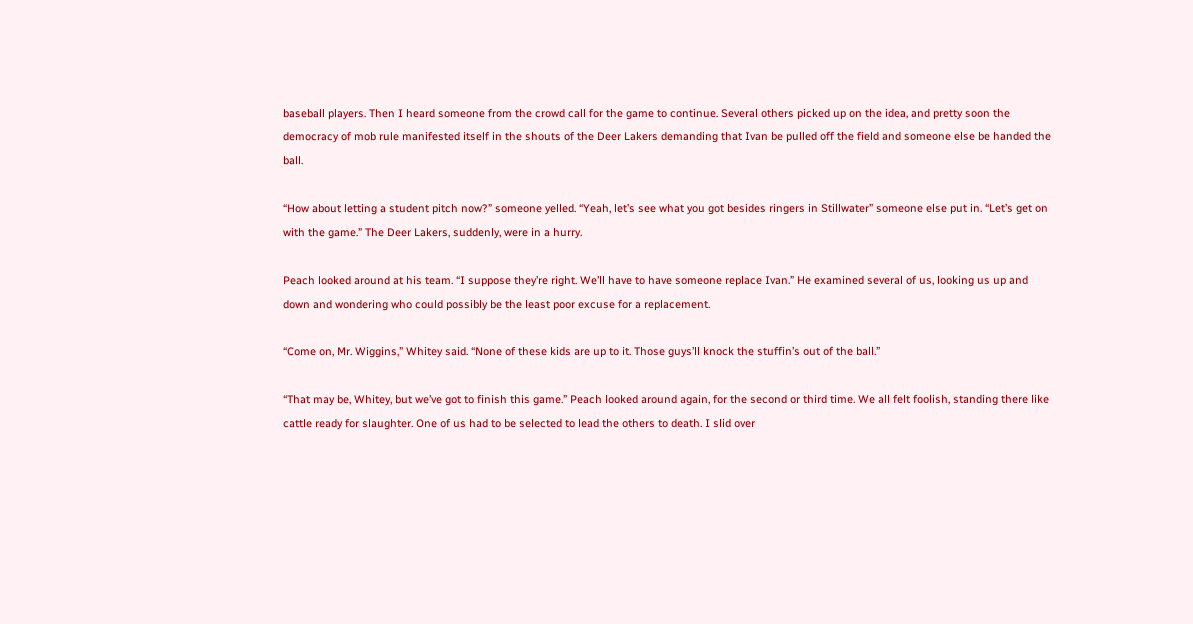baseball players. Then I heard someone from the crowd call for the game to continue. Several others picked up on the idea, and pretty soon the democracy of mob rule manifested itself in the shouts of the Deer Lakers demanding that Ivan be pulled off the field and someone else be handed the ball.

“How about letting a student pitch now?” someone yelled. “Yeah, let’s see what you got besides ringers in Stillwater” someone else put in. “Let’s get on with the game.” The Deer Lakers, suddenly, were in a hurry.

Peach looked around at his team. “I suppose they’re right. We’ll have to have someone replace Ivan.” He examined several of us, looking us up and down and wondering who could possibly be the least poor excuse for a replacement.

“Come on, Mr. Wiggins,” Whitey said. “None of these kids are up to it. Those guys’ll knock the stuffin’s out of the ball.”

“That may be, Whitey, but we’ve got to finish this game.” Peach looked around again, for the second or third time. We all felt foolish, standing there like cattle ready for slaughter. One of us had to be selected to lead the others to death. I slid over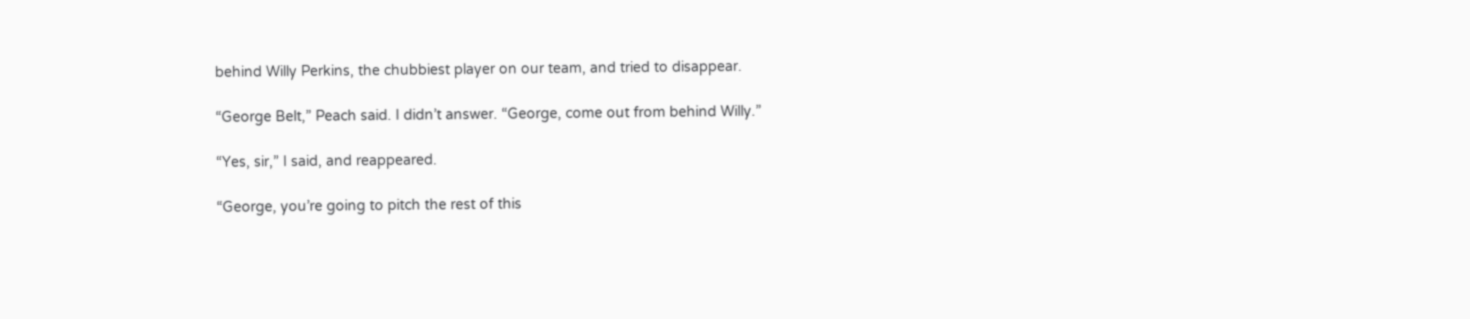behind Willy Perkins, the chubbiest player on our team, and tried to disappear.

“George Belt,” Peach said. I didn’t answer. “George, come out from behind Willy.”

“Yes, sir,” I said, and reappeared.

“George, you’re going to pitch the rest of this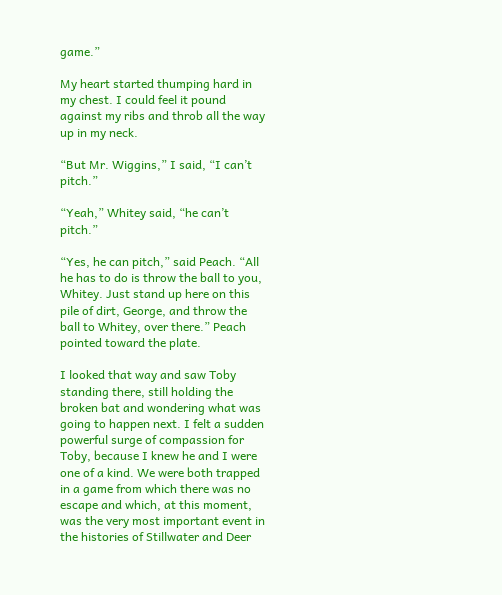game.”

My heart started thumping hard in my chest. I could feel it pound against my ribs and throb all the way up in my neck.

“But Mr. Wiggins,” I said, “I can’t pitch.”

“Yeah,” Whitey said, “he can’t pitch.”

“Yes, he can pitch,” said Peach. “All he has to do is throw the ball to you, Whitey. Just stand up here on this pile of dirt, George, and throw the ball to Whitey, over there.” Peach pointed toward the plate.

I looked that way and saw Toby standing there, still holding the broken bat and wondering what was going to happen next. I felt a sudden powerful surge of compassion for Toby, because I knew he and I were one of a kind. We were both trapped in a game from which there was no escape and which, at this moment, was the very most important event in the histories of Stillwater and Deer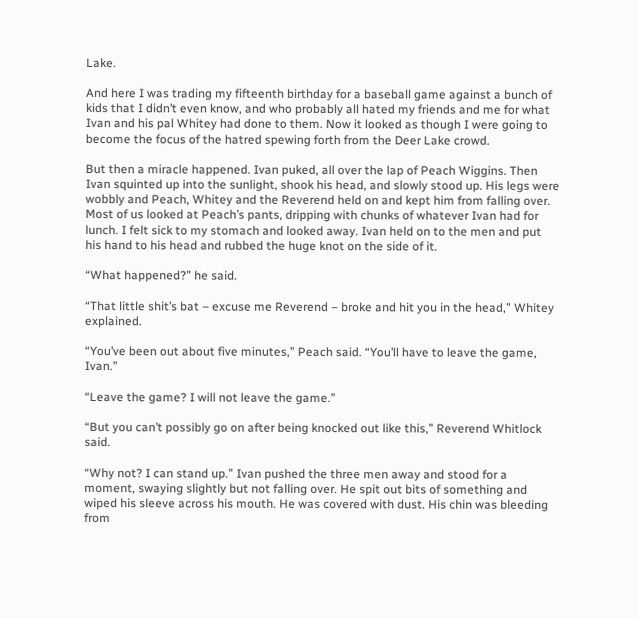Lake.

And here I was trading my fifteenth birthday for a baseball game against a bunch of kids that I didn’t even know, and who probably all hated my friends and me for what Ivan and his pal Whitey had done to them. Now it looked as though I were going to become the focus of the hatred spewing forth from the Deer Lake crowd.

But then a miracle happened. Ivan puked, all over the lap of Peach Wiggins. Then Ivan squinted up into the sunlight, shook his head, and slowly stood up. His legs were wobbly and Peach, Whitey and the Reverend held on and kept him from falling over. Most of us looked at Peach’s pants, dripping with chunks of whatever Ivan had for lunch. I felt sick to my stomach and looked away. Ivan held on to the men and put his hand to his head and rubbed the huge knot on the side of it.

“What happened?” he said.

“That little shit’s bat – excuse me Reverend – broke and hit you in the head,” Whitey explained.

“You’ve been out about five minutes,” Peach said. “You’ll have to leave the game, Ivan.”

“Leave the game? I will not leave the game.”

“But you can’t possibly go on after being knocked out like this,” Reverend Whitlock said.

“Why not? I can stand up.” Ivan pushed the three men away and stood for a moment, swaying slightly but not falling over. He spit out bits of something and wiped his sleeve across his mouth. He was covered with dust. His chin was bleeding from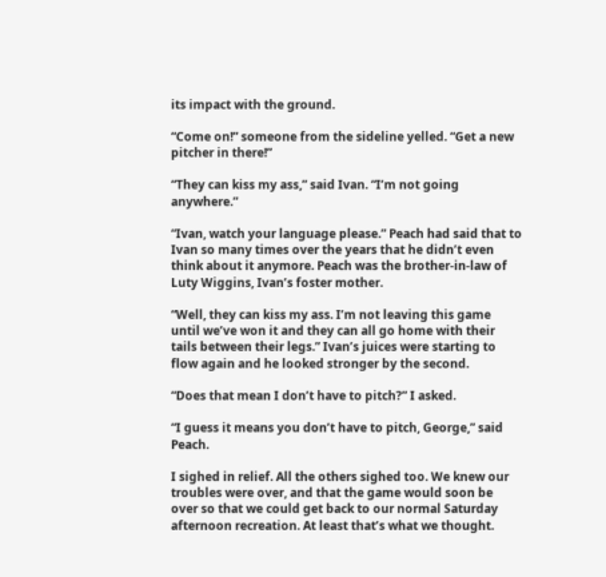its impact with the ground.

“Come on!” someone from the sideline yelled. “Get a new pitcher in there!”

“They can kiss my ass,” said Ivan. “I’m not going anywhere.”

“Ivan, watch your language please.” Peach had said that to Ivan so many times over the years that he didn’t even think about it anymore. Peach was the brother-in-law of Luty Wiggins, Ivan’s foster mother.

“Well, they can kiss my ass. I’m not leaving this game until we’ve won it and they can all go home with their tails between their legs.” Ivan’s juices were starting to flow again and he looked stronger by the second.

“Does that mean I don’t have to pitch?” I asked.

“I guess it means you don’t have to pitch, George,” said Peach.

I sighed in relief. All the others sighed too. We knew our troubles were over, and that the game would soon be over so that we could get back to our normal Saturday afternoon recreation. At least that’s what we thought.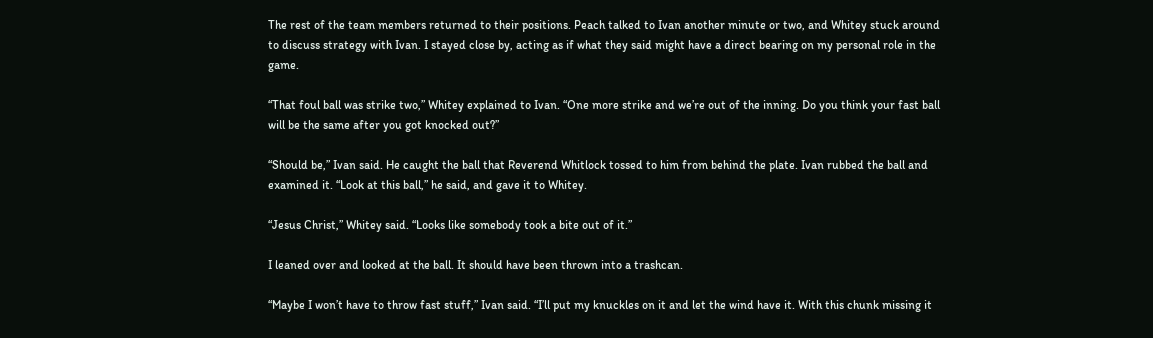The rest of the team members returned to their positions. Peach talked to Ivan another minute or two, and Whitey stuck around to discuss strategy with Ivan. I stayed close by, acting as if what they said might have a direct bearing on my personal role in the game.

“That foul ball was strike two,” Whitey explained to Ivan. “One more strike and we’re out of the inning. Do you think your fast ball will be the same after you got knocked out?”

“Should be,” Ivan said. He caught the ball that Reverend Whitlock tossed to him from behind the plate. Ivan rubbed the ball and examined it. “Look at this ball,” he said, and gave it to Whitey.

“Jesus Christ,” Whitey said. “Looks like somebody took a bite out of it.”

I leaned over and looked at the ball. It should have been thrown into a trashcan.

“Maybe I won’t have to throw fast stuff,” Ivan said. “I’ll put my knuckles on it and let the wind have it. With this chunk missing it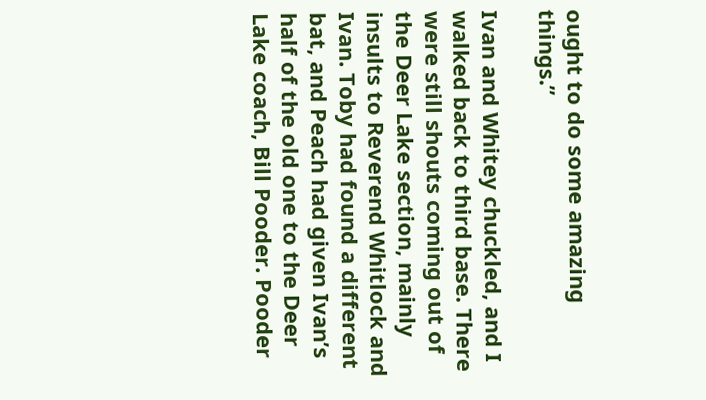ought to do some amazing things.”

Ivan and Whitey chuckled, and I walked back to third base. There were still shouts coming out of the Deer Lake section, mainly insults to Reverend Whitlock and Ivan. Toby had found a different bat, and Peach had given Ivan’s half of the old one to the Deer Lake coach, Bill Pooder. Pooder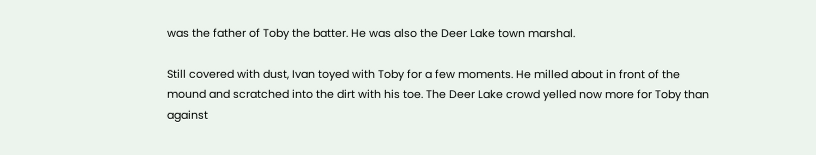was the father of Toby the batter. He was also the Deer Lake town marshal.

Still covered with dust, Ivan toyed with Toby for a few moments. He milled about in front of the mound and scratched into the dirt with his toe. The Deer Lake crowd yelled now more for Toby than against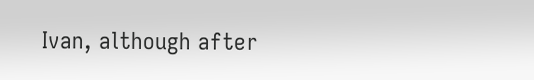Ivan, although after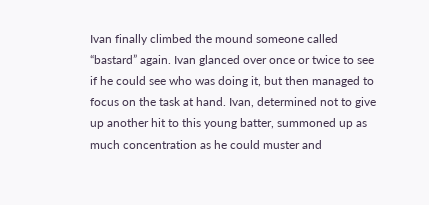Ivan finally climbed the mound someone called “bastard” again. Ivan glanced over once or twice to see if he could see who was doing it, but then managed to focus on the task at hand. Ivan, determined not to give up another hit to this young batter, summoned up as much concentration as he could muster and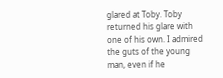glared at Toby. Toby returned his glare with one of his own. I admired the guts of the young man, even if he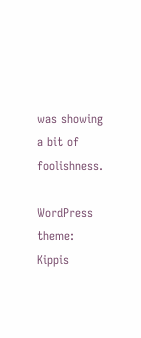was showing a bit of foolishness.

WordPress theme: Kippis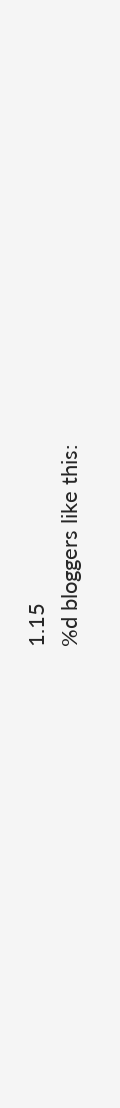1.15
%d bloggers like this: